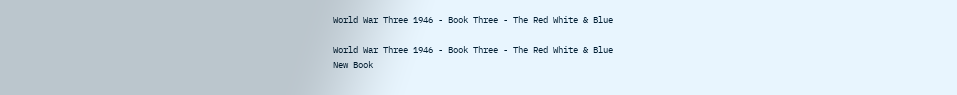World War Three 1946 - Book Three - The Red White & Blue

World War Three 1946 - Book Three - The Red White & Blue
New Book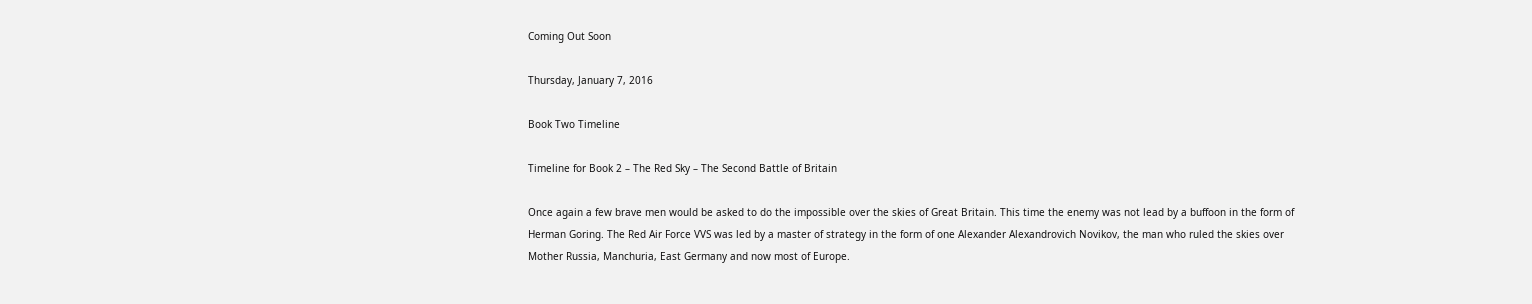Coming Out Soon

Thursday, January 7, 2016

Book Two Timeline

Timeline for Book 2 – The Red Sky – The Second Battle of Britain

Once again a few brave men would be asked to do the impossible over the skies of Great Britain. This time the enemy was not lead by a buffoon in the form of Herman Goring. The Red Air Force VVS was led by a master of strategy in the form of one Alexander Alexandrovich Novikov, the man who ruled the skies over Mother Russia, Manchuria, East Germany and now most of Europe.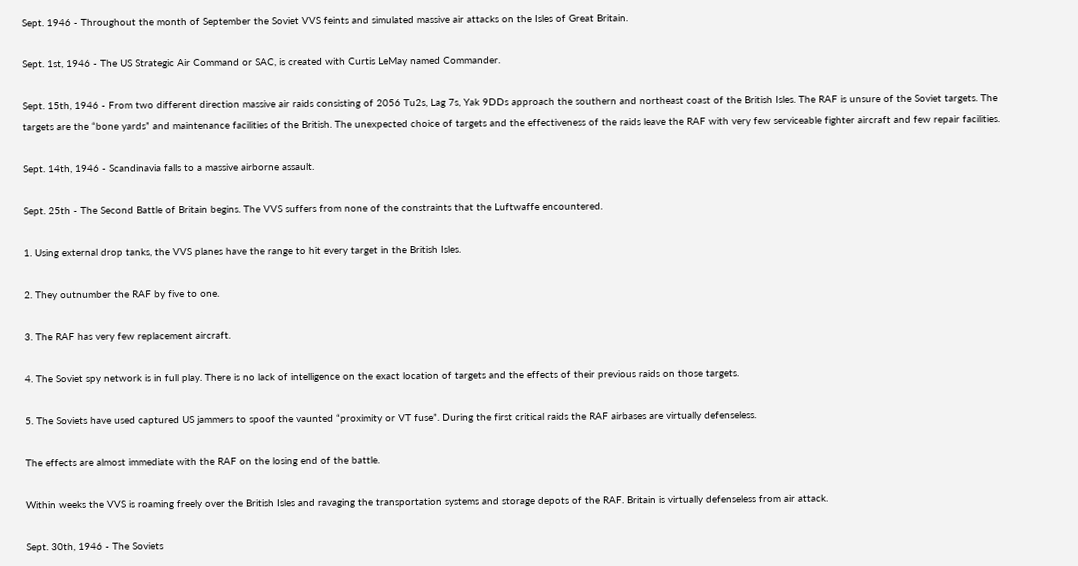Sept. 1946 - Throughout the month of September the Soviet VVS feints and simulated massive air attacks on the Isles of Great Britain.

Sept. 1st, 1946 - The US Strategic Air Command or SAC, is created with Curtis LeMay named Commander.

Sept. 15th, 1946 - From two different direction massive air raids consisting of 2056 Tu2s, Lag 7s, Yak 9DDs approach the southern and northeast coast of the British Isles. The RAF is unsure of the Soviet targets. The targets are the “bone yards” and maintenance facilities of the British. The unexpected choice of targets and the effectiveness of the raids leave the RAF with very few serviceable fighter aircraft and few repair facilities.

Sept. 14th, 1946 - Scandinavia falls to a massive airborne assault.

Sept. 25th - The Second Battle of Britain begins. The VVS suffers from none of the constraints that the Luftwaffe encountered.

1. Using external drop tanks, the VVS planes have the range to hit every target in the British Isles.

2. They outnumber the RAF by five to one.

3. The RAF has very few replacement aircraft.

4. The Soviet spy network is in full play. There is no lack of intelligence on the exact location of targets and the effects of their previous raids on those targets.

5. The Soviets have used captured US jammers to spoof the vaunted “proximity or VT fuse”. During the first critical raids the RAF airbases are virtually defenseless.

The effects are almost immediate with the RAF on the losing end of the battle.

Within weeks the VVS is roaming freely over the British Isles and ravaging the transportation systems and storage depots of the RAF. Britain is virtually defenseless from air attack.

Sept. 30th, 1946 - The Soviets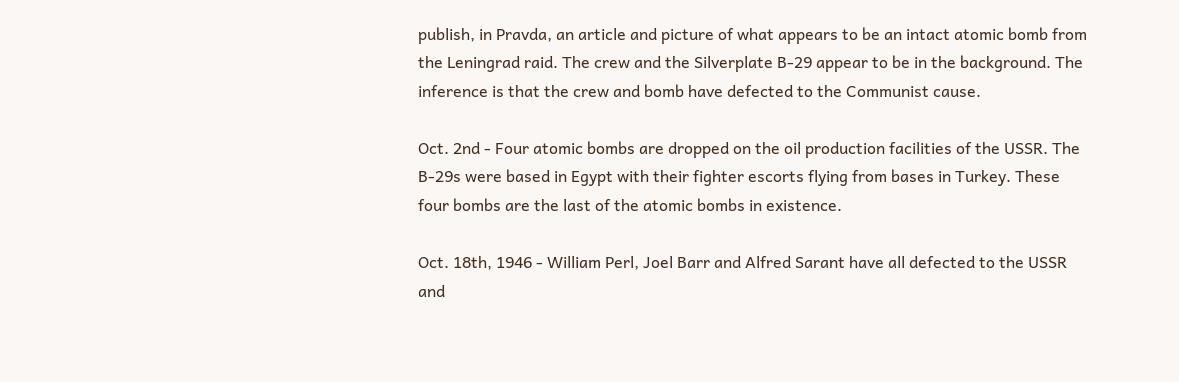publish, in Pravda, an article and picture of what appears to be an intact atomic bomb from the Leningrad raid. The crew and the Silverplate B-29 appear to be in the background. The inference is that the crew and bomb have defected to the Communist cause.

Oct. 2nd - Four atomic bombs are dropped on the oil production facilities of the USSR. The B-29s were based in Egypt with their fighter escorts flying from bases in Turkey. These four bombs are the last of the atomic bombs in existence.

Oct. 18th, 1946 - William Perl, Joel Barr and Alfred Sarant have all defected to the USSR and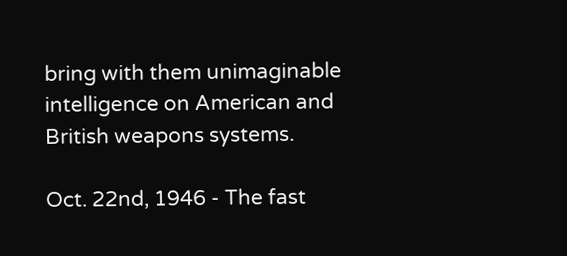bring with them unimaginable intelligence on American and British weapons systems.

Oct. 22nd, 1946 - The fast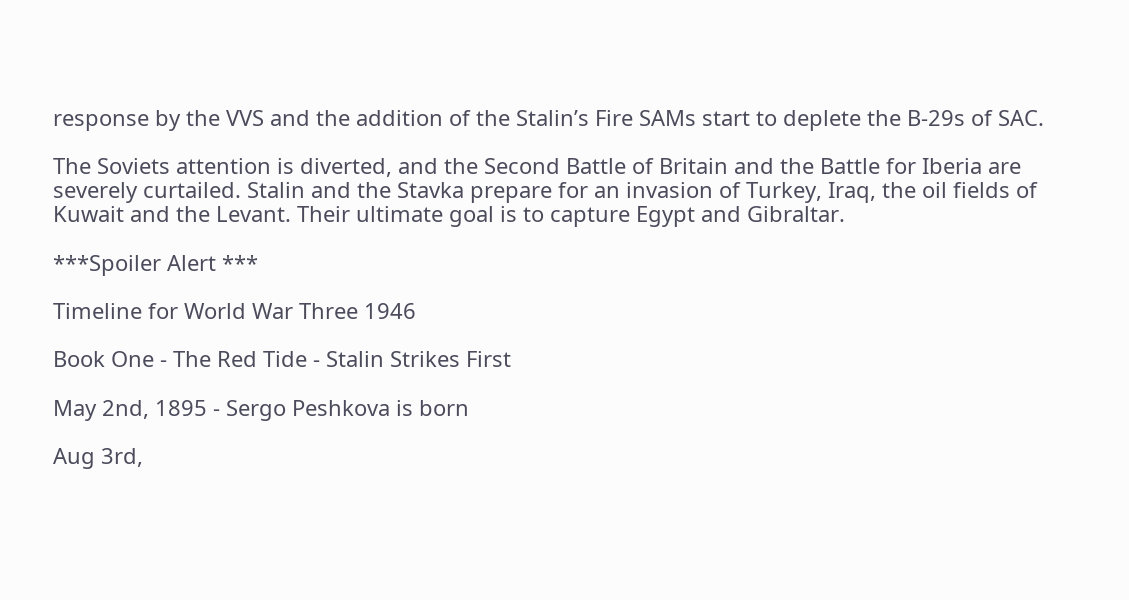response by the VVS and the addition of the Stalin’s Fire SAMs start to deplete the B-29s of SAC.

The Soviets attention is diverted, and the Second Battle of Britain and the Battle for Iberia are severely curtailed. Stalin and the Stavka prepare for an invasion of Turkey, Iraq, the oil fields of Kuwait and the Levant. Their ultimate goal is to capture Egypt and Gibraltar.

***Spoiler Alert ***

Timeline for World War Three 1946

Book One - The Red Tide - Stalin Strikes First

May 2nd, 1895 - Sergo Peshkova is born

Aug 3rd,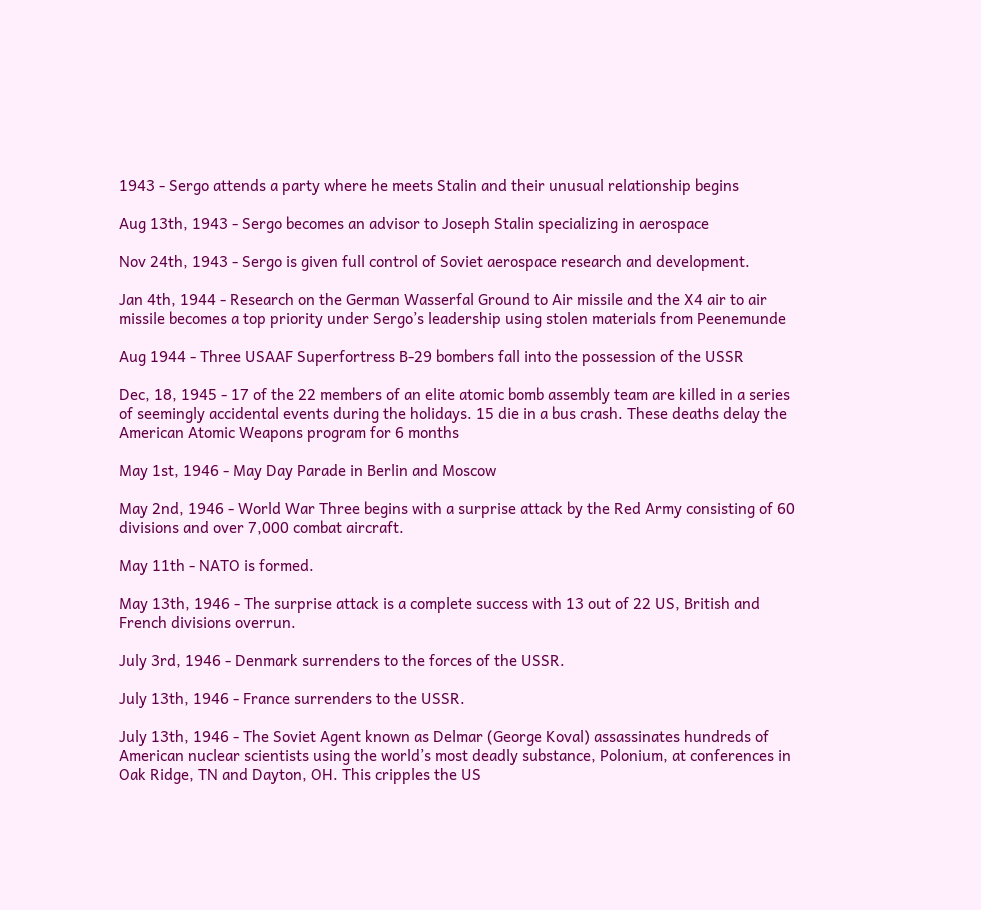1943 - Sergo attends a party where he meets Stalin and their unusual relationship begins

Aug 13th, 1943 - Sergo becomes an advisor to Joseph Stalin specializing in aerospace

Nov 24th, 1943 - Sergo is given full control of Soviet aerospace research and development.

Jan 4th, 1944 - Research on the German Wasserfal Ground to Air missile and the X4 air to air missile becomes a top priority under Sergo’s leadership using stolen materials from Peenemunde

Aug 1944 - Three USAAF Superfortress B-29 bombers fall into the possession of the USSR

Dec, 18, 1945 - 17 of the 22 members of an elite atomic bomb assembly team are killed in a series of seemingly accidental events during the holidays. 15 die in a bus crash. These deaths delay the American Atomic Weapons program for 6 months

May 1st, 1946 - May Day Parade in Berlin and Moscow

May 2nd, 1946 - World War Three begins with a surprise attack by the Red Army consisting of 60 divisions and over 7,000 combat aircraft.

May 11th - NATO is formed.

May 13th, 1946 - The surprise attack is a complete success with 13 out of 22 US, British and French divisions overrun.

July 3rd, 1946 - Denmark surrenders to the forces of the USSR.

July 13th, 1946 - France surrenders to the USSR.

July 13th, 1946 - The Soviet Agent known as Delmar (George Koval) assassinates hundreds of American nuclear scientists using the world’s most deadly substance, Polonium, at conferences in Oak Ridge, TN and Dayton, OH. This cripples the US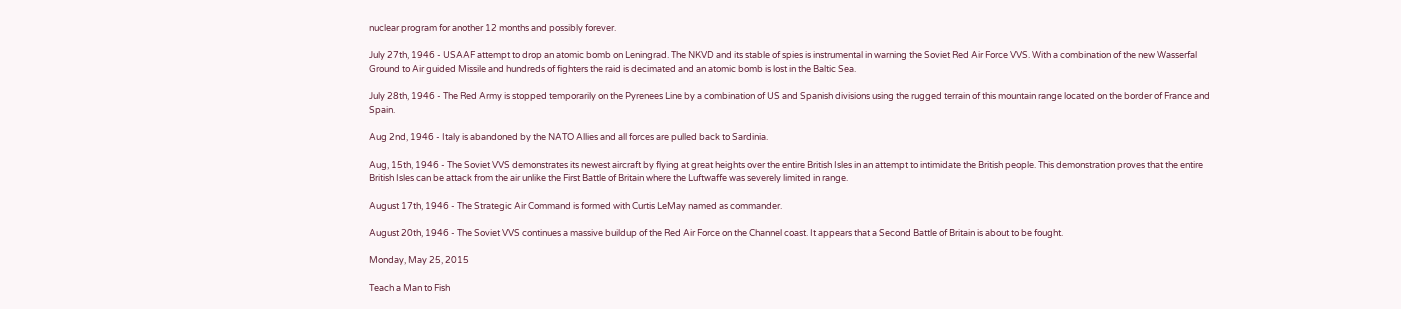nuclear program for another 12 months and possibly forever.

July 27th, 1946 - USAAF attempt to drop an atomic bomb on Leningrad. The NKVD and its stable of spies is instrumental in warning the Soviet Red Air Force VVS. With a combination of the new Wasserfal Ground to Air guided Missile and hundreds of fighters the raid is decimated and an atomic bomb is lost in the Baltic Sea.

July 28th, 1946 - The Red Army is stopped temporarily on the Pyrenees Line by a combination of US and Spanish divisions using the rugged terrain of this mountain range located on the border of France and Spain.

Aug 2nd, 1946 - Italy is abandoned by the NATO Allies and all forces are pulled back to Sardinia.

Aug, 15th, 1946 - The Soviet VVS demonstrates its newest aircraft by flying at great heights over the entire British Isles in an attempt to intimidate the British people. This demonstration proves that the entire British Isles can be attack from the air unlike the First Battle of Britain where the Luftwaffe was severely limited in range.

August 17th, 1946 - The Strategic Air Command is formed with Curtis LeMay named as commander.

August 20th, 1946 - The Soviet VVS continues a massive buildup of the Red Air Force on the Channel coast. It appears that a Second Battle of Britain is about to be fought.

Monday, May 25, 2015

Teach a Man to Fish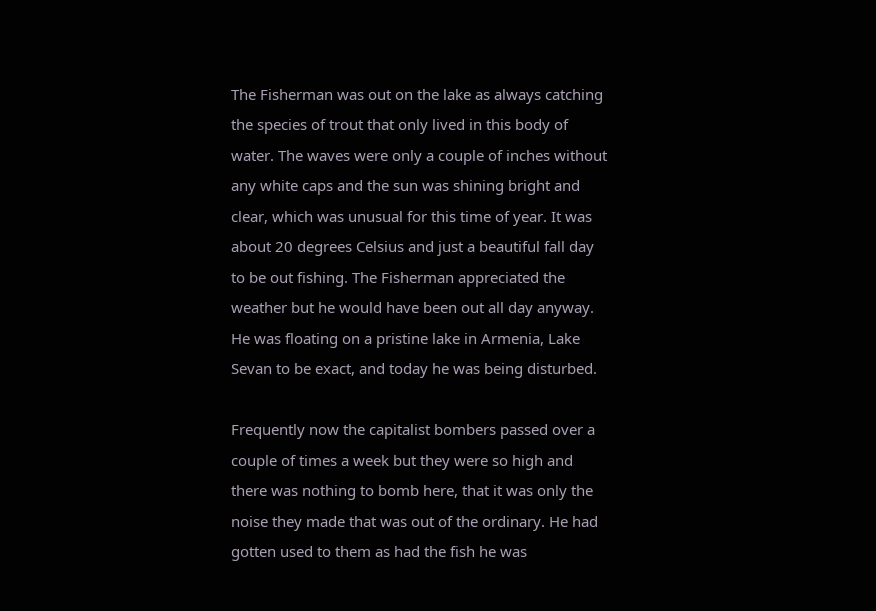The Fisherman was out on the lake as always catching the species of trout that only lived in this body of water. The waves were only a couple of inches without any white caps and the sun was shining bright and clear, which was unusual for this time of year. It was about 20 degrees Celsius and just a beautiful fall day to be out fishing. The Fisherman appreciated the weather but he would have been out all day anyway. He was floating on a pristine lake in Armenia, Lake Sevan to be exact, and today he was being disturbed.

Frequently now the capitalist bombers passed over a couple of times a week but they were so high and there was nothing to bomb here, that it was only the noise they made that was out of the ordinary. He had gotten used to them as had the fish he was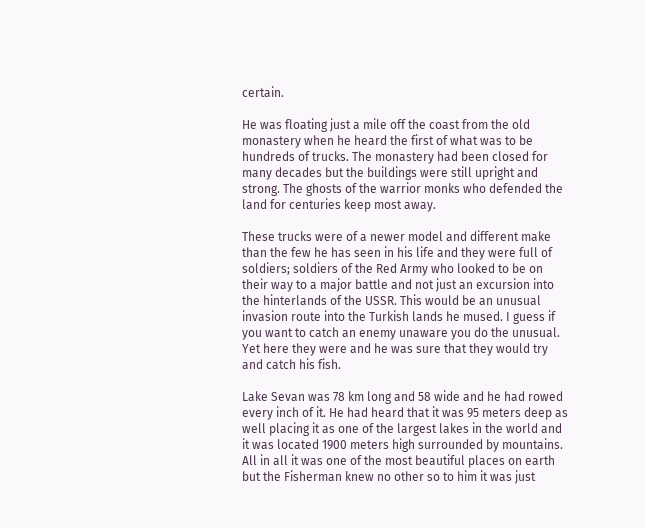certain.

He was floating just a mile off the coast from the old monastery when he heard the first of what was to be hundreds of trucks. The monastery had been closed for many decades but the buildings were still upright and strong. The ghosts of the warrior monks who defended the land for centuries keep most away.

These trucks were of a newer model and different make than the few he has seen in his life and they were full of soldiers; soldiers of the Red Army who looked to be on their way to a major battle and not just an excursion into the hinterlands of the USSR. This would be an unusual invasion route into the Turkish lands he mused. I guess if you want to catch an enemy unaware you do the unusual. Yet here they were and he was sure that they would try and catch his fish.

Lake Sevan was 78 km long and 58 wide and he had rowed every inch of it. He had heard that it was 95 meters deep as well placing it as one of the largest lakes in the world and it was located 1900 meters high surrounded by mountains. All in all it was one of the most beautiful places on earth but the Fisherman knew no other so to him it was just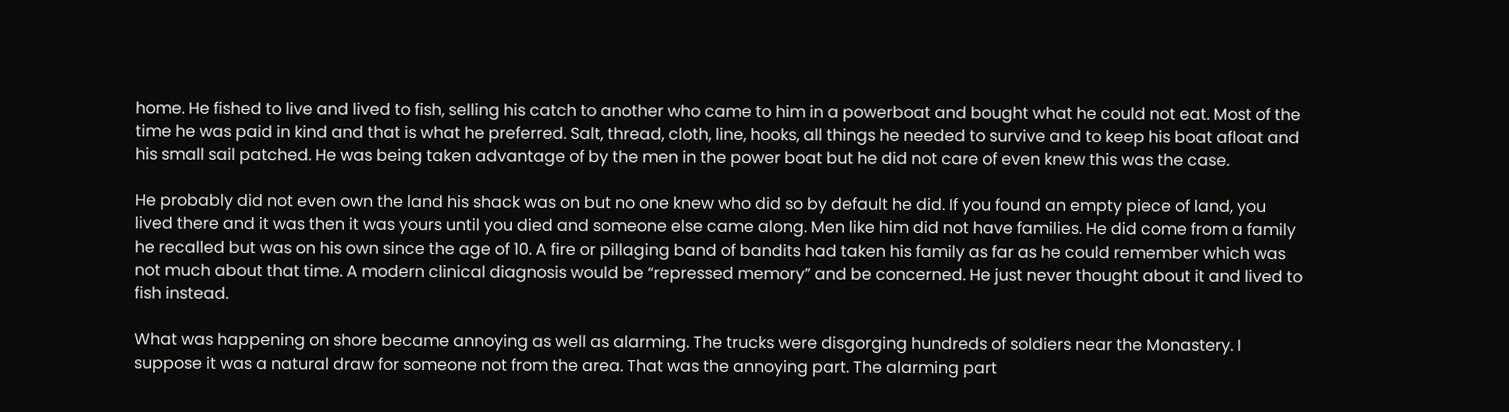home. He fished to live and lived to fish, selling his catch to another who came to him in a powerboat and bought what he could not eat. Most of the time he was paid in kind and that is what he preferred. Salt, thread, cloth, line, hooks, all things he needed to survive and to keep his boat afloat and his small sail patched. He was being taken advantage of by the men in the power boat but he did not care of even knew this was the case.

He probably did not even own the land his shack was on but no one knew who did so by default he did. If you found an empty piece of land, you lived there and it was then it was yours until you died and someone else came along. Men like him did not have families. He did come from a family he recalled but was on his own since the age of 10. A fire or pillaging band of bandits had taken his family as far as he could remember which was not much about that time. A modern clinical diagnosis would be “repressed memory” and be concerned. He just never thought about it and lived to fish instead.

What was happening on shore became annoying as well as alarming. The trucks were disgorging hundreds of soldiers near the Monastery. I suppose it was a natural draw for someone not from the area. That was the annoying part. The alarming part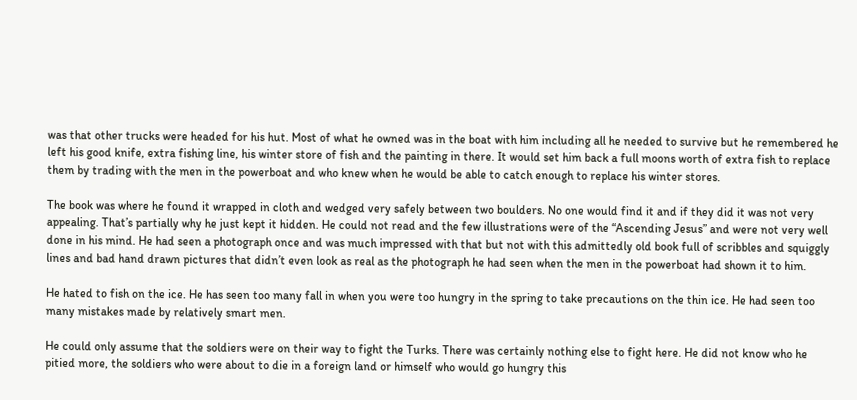was that other trucks were headed for his hut. Most of what he owned was in the boat with him including all he needed to survive but he remembered he left his good knife, extra fishing line, his winter store of fish and the painting in there. It would set him back a full moons worth of extra fish to replace them by trading with the men in the powerboat and who knew when he would be able to catch enough to replace his winter stores.

The book was where he found it wrapped in cloth and wedged very safely between two boulders. No one would find it and if they did it was not very appealing. That’s partially why he just kept it hidden. He could not read and the few illustrations were of the “Ascending Jesus” and were not very well done in his mind. He had seen a photograph once and was much impressed with that but not with this admittedly old book full of scribbles and squiggly lines and bad hand drawn pictures that didn’t even look as real as the photograph he had seen when the men in the powerboat had shown it to him.

He hated to fish on the ice. He has seen too many fall in when you were too hungry in the spring to take precautions on the thin ice. He had seen too many mistakes made by relatively smart men.

He could only assume that the soldiers were on their way to fight the Turks. There was certainly nothing else to fight here. He did not know who he pitied more, the soldiers who were about to die in a foreign land or himself who would go hungry this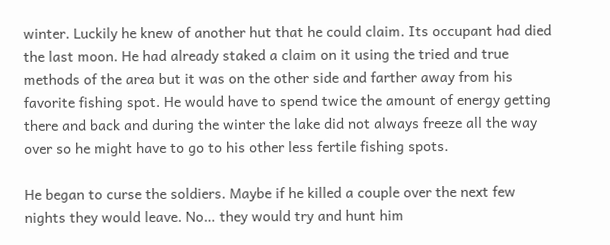winter. Luckily he knew of another hut that he could claim. Its occupant had died the last moon. He had already staked a claim on it using the tried and true methods of the area but it was on the other side and farther away from his favorite fishing spot. He would have to spend twice the amount of energy getting there and back and during the winter the lake did not always freeze all the way over so he might have to go to his other less fertile fishing spots.

He began to curse the soldiers. Maybe if he killed a couple over the next few nights they would leave. No… they would try and hunt him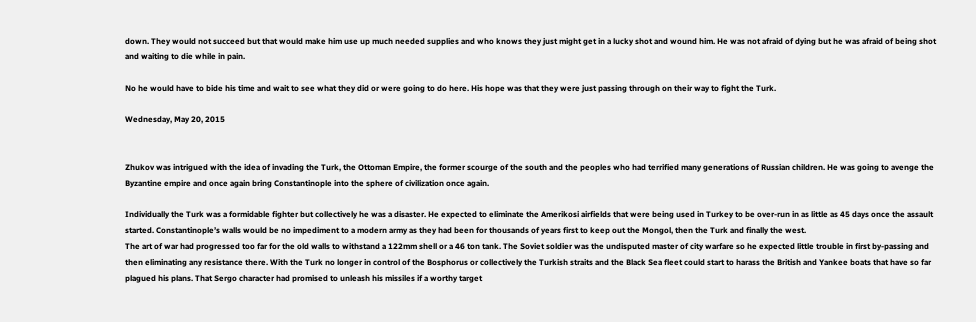down. They would not succeed but that would make him use up much needed supplies and who knows they just might get in a lucky shot and wound him. He was not afraid of dying but he was afraid of being shot and waiting to die while in pain.

No he would have to bide his time and wait to see what they did or were going to do here. His hope was that they were just passing through on their way to fight the Turk.

Wednesday, May 20, 2015


Zhukov was intrigued with the idea of invading the Turk, the Ottoman Empire, the former scourge of the south and the peoples who had terrified many generations of Russian children. He was going to avenge the Byzantine empire and once again bring Constantinople into the sphere of civilization once again.

Individually the Turk was a formidable fighter but collectively he was a disaster. He expected to eliminate the Amerikosi airfields that were being used in Turkey to be over-run in as little as 45 days once the assault started. Constantinople’s walls would be no impediment to a modern army as they had been for thousands of years first to keep out the Mongol, then the Turk and finally the west.
The art of war had progressed too far for the old walls to withstand a 122mm shell or a 46 ton tank. The Soviet soldier was the undisputed master of city warfare so he expected little trouble in first by-passing and then eliminating any resistance there. With the Turk no longer in control of the Bosphorus or collectively the Turkish straits and the Black Sea fleet could start to harass the British and Yankee boats that have so far plagued his plans. That Sergo character had promised to unleash his missiles if a worthy target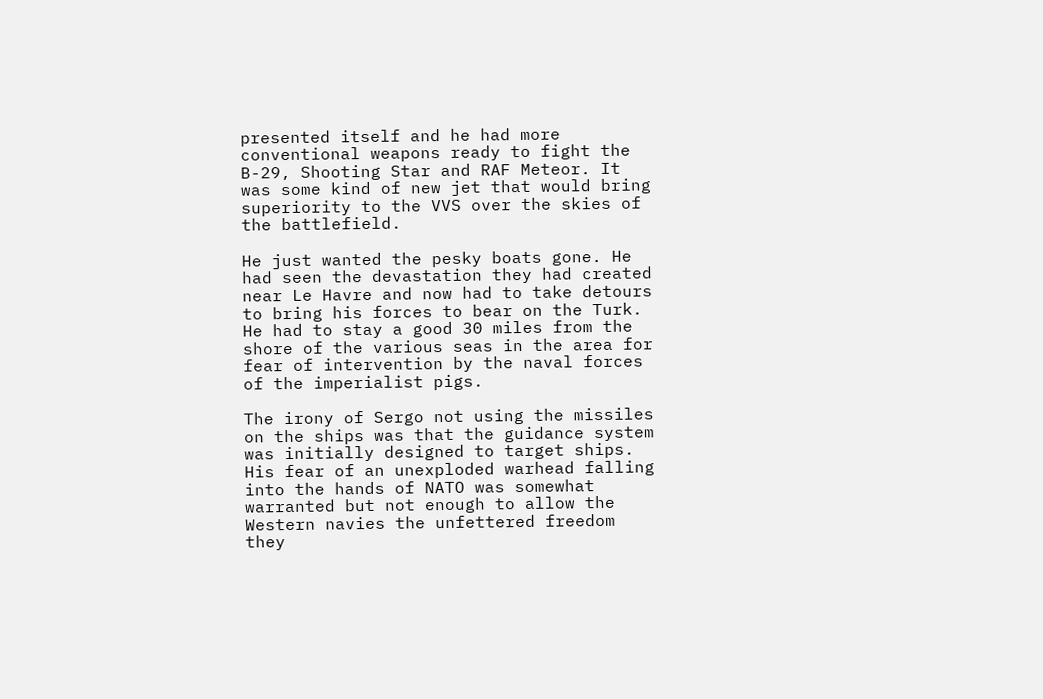presented itself and he had more conventional weapons ready to fight the B-29, Shooting Star and RAF Meteor. It was some kind of new jet that would bring superiority to the VVS over the skies of the battlefield.

He just wanted the pesky boats gone. He had seen the devastation they had created near Le Havre and now had to take detours to bring his forces to bear on the Turk. He had to stay a good 30 miles from the shore of the various seas in the area for fear of intervention by the naval forces of the imperialist pigs.

The irony of Sergo not using the missiles on the ships was that the guidance system was initially designed to target ships. His fear of an unexploded warhead falling into the hands of NATO was somewhat warranted but not enough to allow the Western navies the unfettered freedom they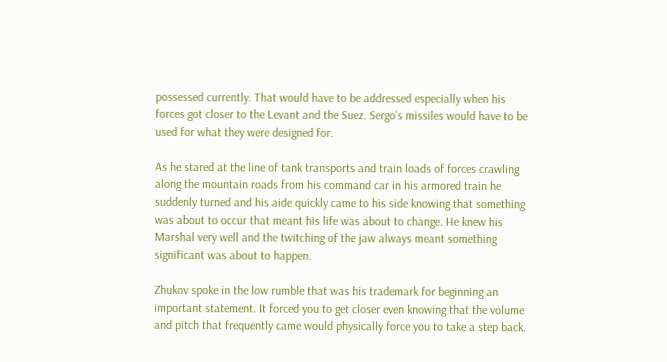possessed currently. That would have to be addressed especially when his forces got closer to the Levant and the Suez. Sergo’s missiles would have to be used for what they were designed for.

As he stared at the line of tank transports and train loads of forces crawling along the mountain roads from his command car in his armored train he suddenly turned and his aide quickly came to his side knowing that something was about to occur that meant his life was about to change. He knew his Marshal very well and the twitching of the jaw always meant something significant was about to happen.

Zhukov spoke in the low rumble that was his trademark for beginning an important statement. It forced you to get closer even knowing that the volume and pitch that frequently came would physically force you to take a step back.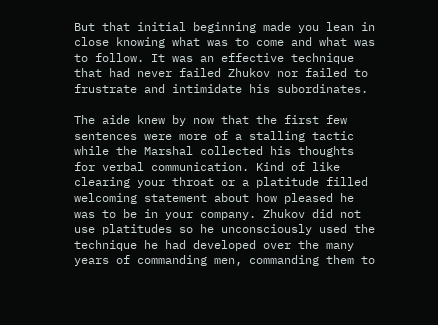But that initial beginning made you lean in close knowing what was to come and what was to follow. It was an effective technique that had never failed Zhukov nor failed to frustrate and intimidate his subordinates.

The aide knew by now that the first few sentences were more of a stalling tactic while the Marshal collected his thoughts for verbal communication. Kind of like clearing your throat or a platitude filled welcoming statement about how pleased he was to be in your company. Zhukov did not use platitudes so he unconsciously used the technique he had developed over the many years of commanding men, commanding them to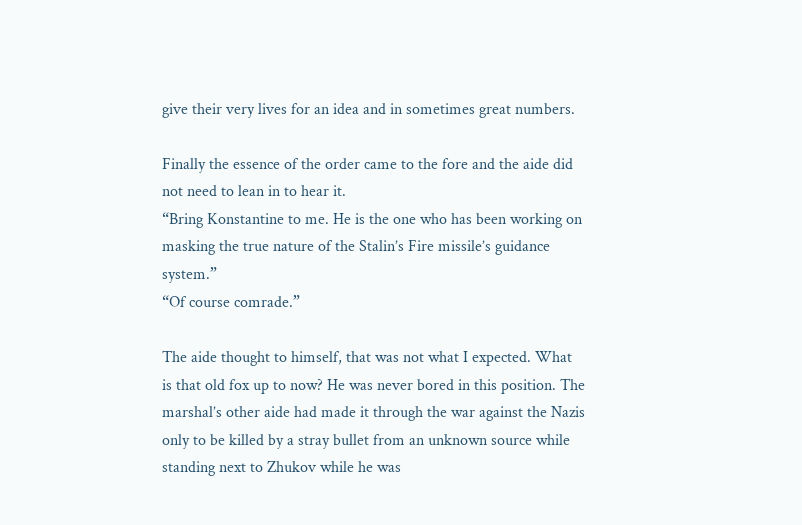give their very lives for an idea and in sometimes great numbers.

Finally the essence of the order came to the fore and the aide did not need to lean in to hear it.
“Bring Konstantine to me. He is the one who has been working on masking the true nature of the Stalin’s Fire missile’s guidance system.”
“Of course comrade.”

The aide thought to himself, that was not what I expected. What is that old fox up to now? He was never bored in this position. The marshal’s other aide had made it through the war against the Nazis only to be killed by a stray bullet from an unknown source while standing next to Zhukov while he was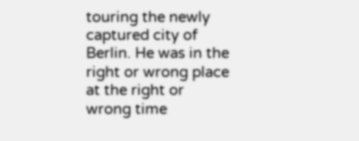touring the newly captured city of Berlin. He was in the right or wrong place at the right or wrong time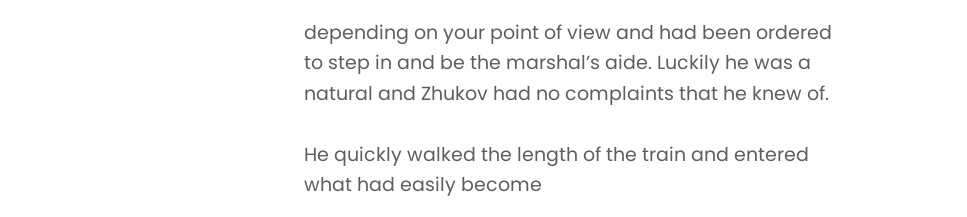depending on your point of view and had been ordered to step in and be the marshal’s aide. Luckily he was a natural and Zhukov had no complaints that he knew of.

He quickly walked the length of the train and entered what had easily become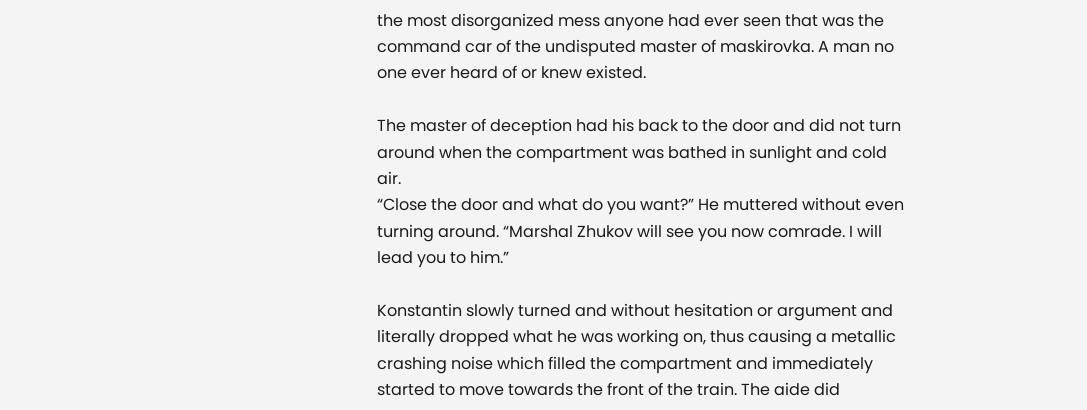the most disorganized mess anyone had ever seen that was the command car of the undisputed master of maskirovka. A man no one ever heard of or knew existed.

The master of deception had his back to the door and did not turn around when the compartment was bathed in sunlight and cold air.
“Close the door and what do you want?” He muttered without even turning around. “Marshal Zhukov will see you now comrade. I will lead you to him.”

Konstantin slowly turned and without hesitation or argument and literally dropped what he was working on, thus causing a metallic crashing noise which filled the compartment and immediately started to move towards the front of the train. The aide did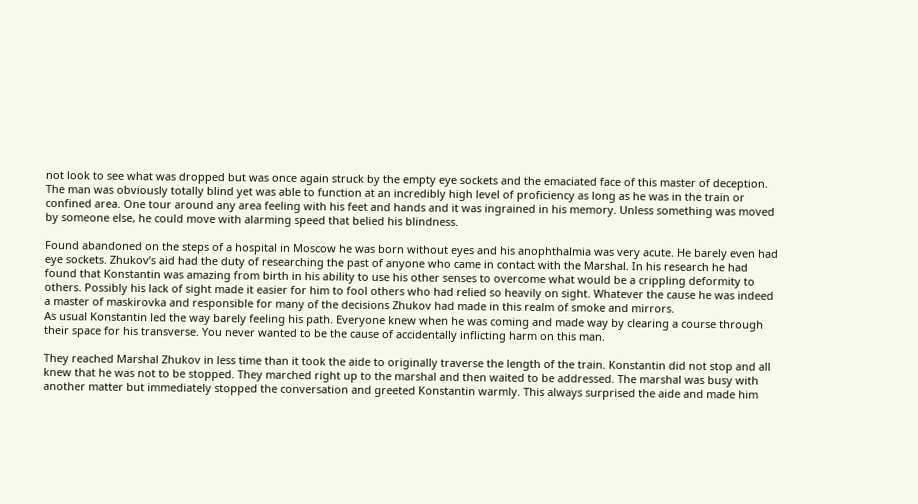not look to see what was dropped but was once again struck by the empty eye sockets and the emaciated face of this master of deception. The man was obviously totally blind yet was able to function at an incredibly high level of proficiency as long as he was in the train or confined area. One tour around any area feeling with his feet and hands and it was ingrained in his memory. Unless something was moved by someone else, he could move with alarming speed that belied his blindness.

Found abandoned on the steps of a hospital in Moscow he was born without eyes and his anophthalmia was very acute. He barely even had eye sockets. Zhukov’s aid had the duty of researching the past of anyone who came in contact with the Marshal. In his research he had found that Konstantin was amazing from birth in his ability to use his other senses to overcome what would be a crippling deformity to others. Possibly his lack of sight made it easier for him to fool others who had relied so heavily on sight. Whatever the cause he was indeed a master of maskirovka and responsible for many of the decisions Zhukov had made in this realm of smoke and mirrors.
As usual Konstantin led the way barely feeling his path. Everyone knew when he was coming and made way by clearing a course through their space for his transverse. You never wanted to be the cause of accidentally inflicting harm on this man.

They reached Marshal Zhukov in less time than it took the aide to originally traverse the length of the train. Konstantin did not stop and all knew that he was not to be stopped. They marched right up to the marshal and then waited to be addressed. The marshal was busy with another matter but immediately stopped the conversation and greeted Konstantin warmly. This always surprised the aide and made him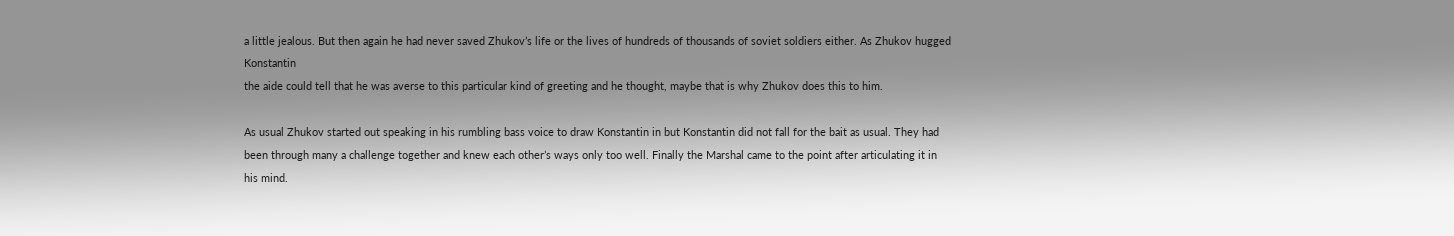a little jealous. But then again he had never saved Zhukov’s life or the lives of hundreds of thousands of soviet soldiers either. As Zhukov hugged Konstantin
the aide could tell that he was averse to this particular kind of greeting and he thought, maybe that is why Zhukov does this to him.

As usual Zhukov started out speaking in his rumbling bass voice to draw Konstantin in but Konstantin did not fall for the bait as usual. They had been through many a challenge together and knew each other’s ways only too well. Finally the Marshal came to the point after articulating it in his mind.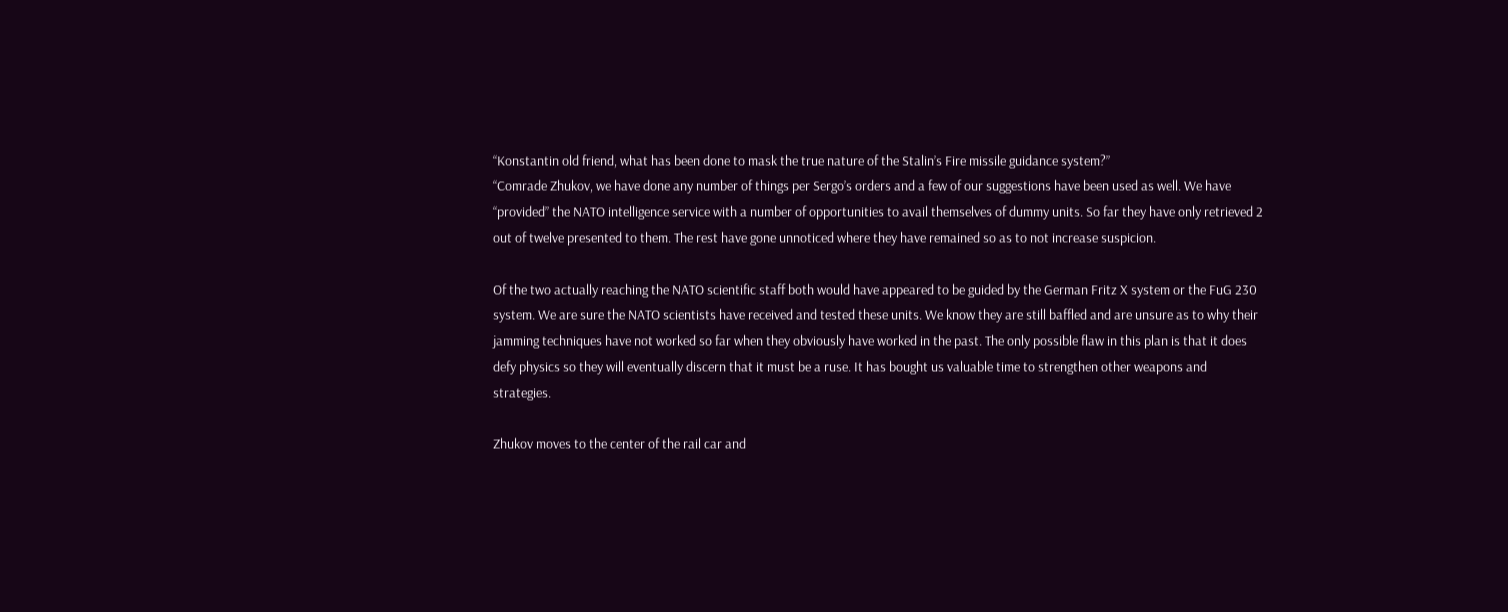“Konstantin old friend, what has been done to mask the true nature of the Stalin’s Fire missile guidance system?”
“Comrade Zhukov, we have done any number of things per Sergo’s orders and a few of our suggestions have been used as well. We have “provided” the NATO intelligence service with a number of opportunities to avail themselves of dummy units. So far they have only retrieved 2 out of twelve presented to them. The rest have gone unnoticed where they have remained so as to not increase suspicion.

Of the two actually reaching the NATO scientific staff both would have appeared to be guided by the German Fritz X system or the FuG 230 system. We are sure the NATO scientists have received and tested these units. We know they are still baffled and are unsure as to why their jamming techniques have not worked so far when they obviously have worked in the past. The only possible flaw in this plan is that it does defy physics so they will eventually discern that it must be a ruse. It has bought us valuable time to strengthen other weapons and strategies.

Zhukov moves to the center of the rail car and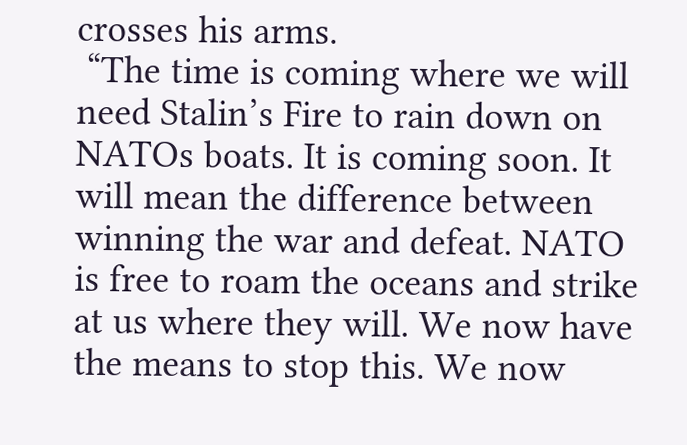crosses his arms.
 “The time is coming where we will need Stalin’s Fire to rain down on NATOs boats. It is coming soon. It will mean the difference between winning the war and defeat. NATO is free to roam the oceans and strike at us where they will. We now have the means to stop this. We now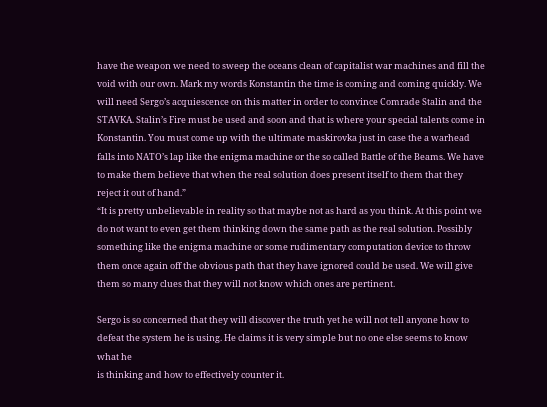have the weapon we need to sweep the oceans clean of capitalist war machines and fill the void with our own. Mark my words Konstantin the time is coming and coming quickly. We will need Sergo’s acquiescence on this matter in order to convince Comrade Stalin and the STAVKA. Stalin’s Fire must be used and soon and that is where your special talents come in Konstantin. You must come up with the ultimate maskirovka just in case the a warhead falls into NATO’s lap like the enigma machine or the so called Battle of the Beams. We have to make them believe that when the real solution does present itself to them that they reject it out of hand.”
“It is pretty unbelievable in reality so that maybe not as hard as you think. At this point we do not want to even get them thinking down the same path as the real solution. Possibly something like the enigma machine or some rudimentary computation device to throw them once again off the obvious path that they have ignored could be used. We will give them so many clues that they will not know which ones are pertinent.

Sergo is so concerned that they will discover the truth yet he will not tell anyone how to defeat the system he is using. He claims it is very simple but no one else seems to know what he
is thinking and how to effectively counter it.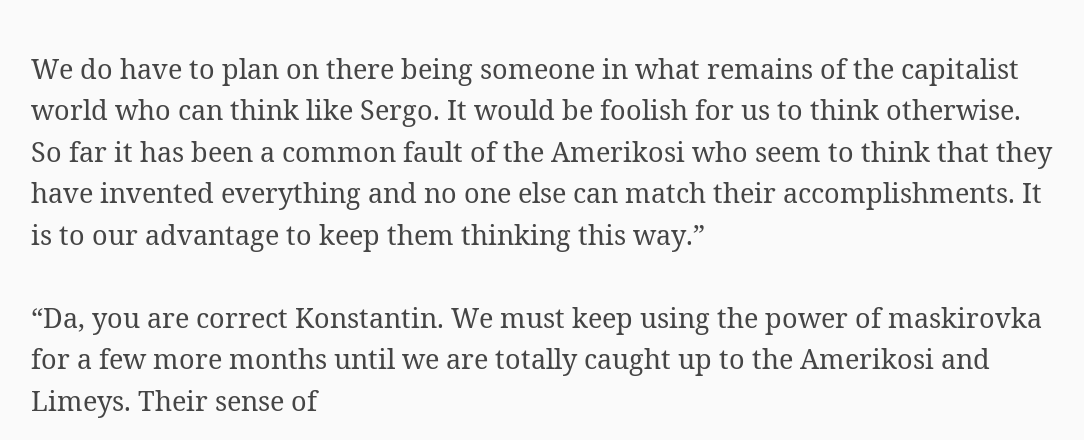We do have to plan on there being someone in what remains of the capitalist world who can think like Sergo. It would be foolish for us to think otherwise.
So far it has been a common fault of the Amerikosi who seem to think that they have invented everything and no one else can match their accomplishments. It is to our advantage to keep them thinking this way.”

“Da, you are correct Konstantin. We must keep using the power of maskirovka for a few more months until we are totally caught up to the Amerikosi and Limeys. Their sense of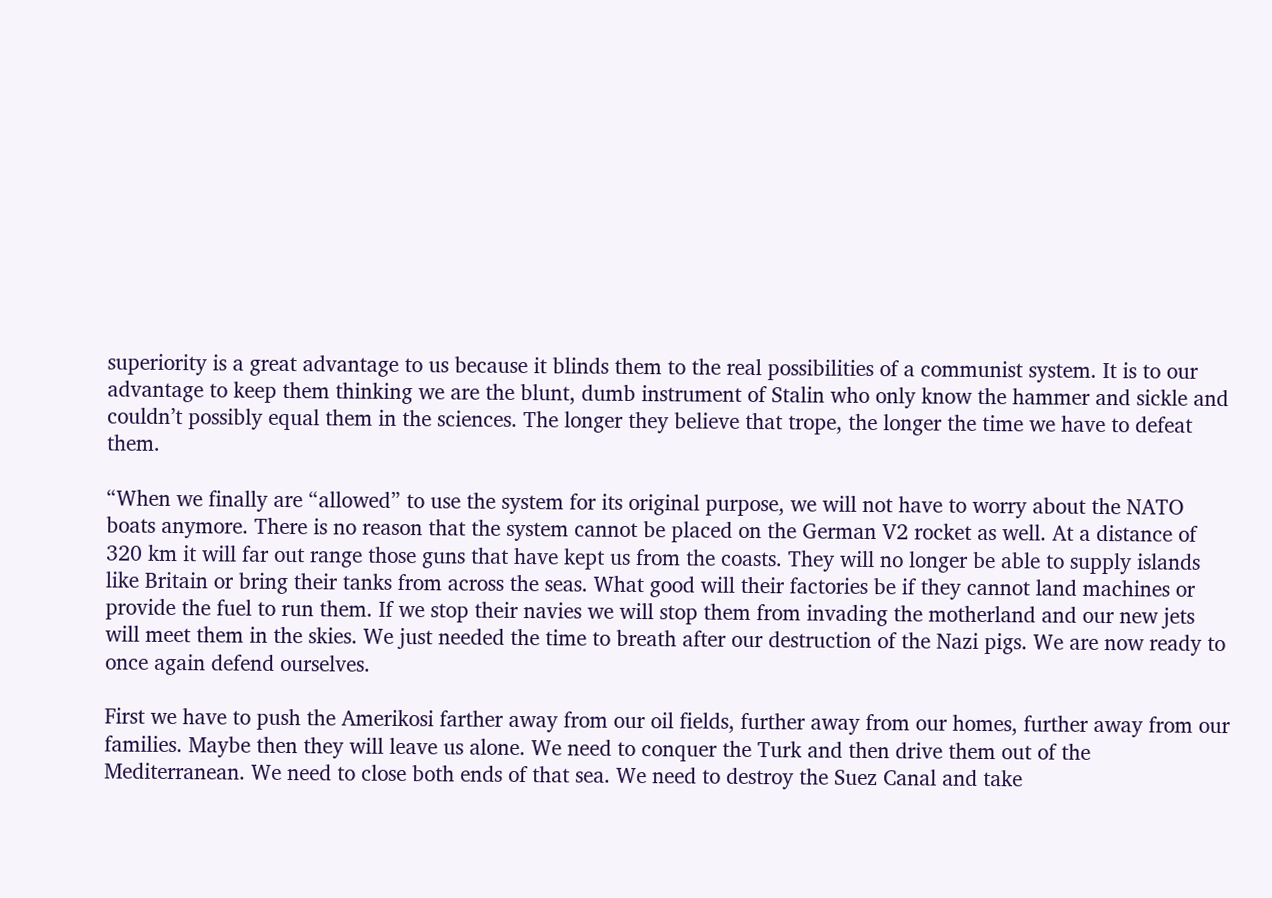superiority is a great advantage to us because it blinds them to the real possibilities of a communist system. It is to our advantage to keep them thinking we are the blunt, dumb instrument of Stalin who only know the hammer and sickle and couldn’t possibly equal them in the sciences. The longer they believe that trope, the longer the time we have to defeat them.

“When we finally are “allowed” to use the system for its original purpose, we will not have to worry about the NATO boats anymore. There is no reason that the system cannot be placed on the German V2 rocket as well. At a distance of 320 km it will far out range those guns that have kept us from the coasts. They will no longer be able to supply islands like Britain or bring their tanks from across the seas. What good will their factories be if they cannot land machines or provide the fuel to run them. If we stop their navies we will stop them from invading the motherland and our new jets will meet them in the skies. We just needed the time to breath after our destruction of the Nazi pigs. We are now ready to once again defend ourselves.

First we have to push the Amerikosi farther away from our oil fields, further away from our homes, further away from our families. Maybe then they will leave us alone. We need to conquer the Turk and then drive them out of the Mediterranean. We need to close both ends of that sea. We need to destroy the Suez Canal and take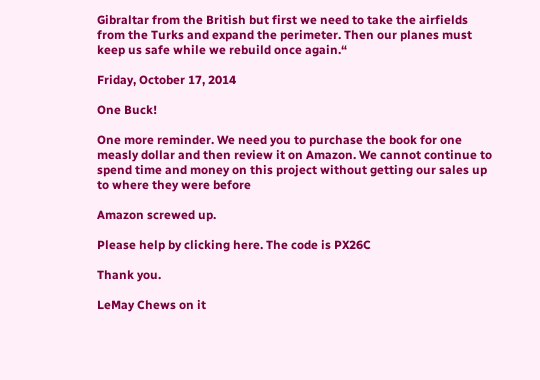Gibraltar from the British but first we need to take the airfields from the Turks and expand the perimeter. Then our planes must keep us safe while we rebuild once again.“

Friday, October 17, 2014

One Buck!

One more reminder. We need you to purchase the book for one measly dollar and then review it on Amazon. We cannot continue to spend time and money on this project without getting our sales up to where they were before

Amazon screwed up.

Please help by clicking here. The code is PX26C

Thank you.

LeMay Chews on it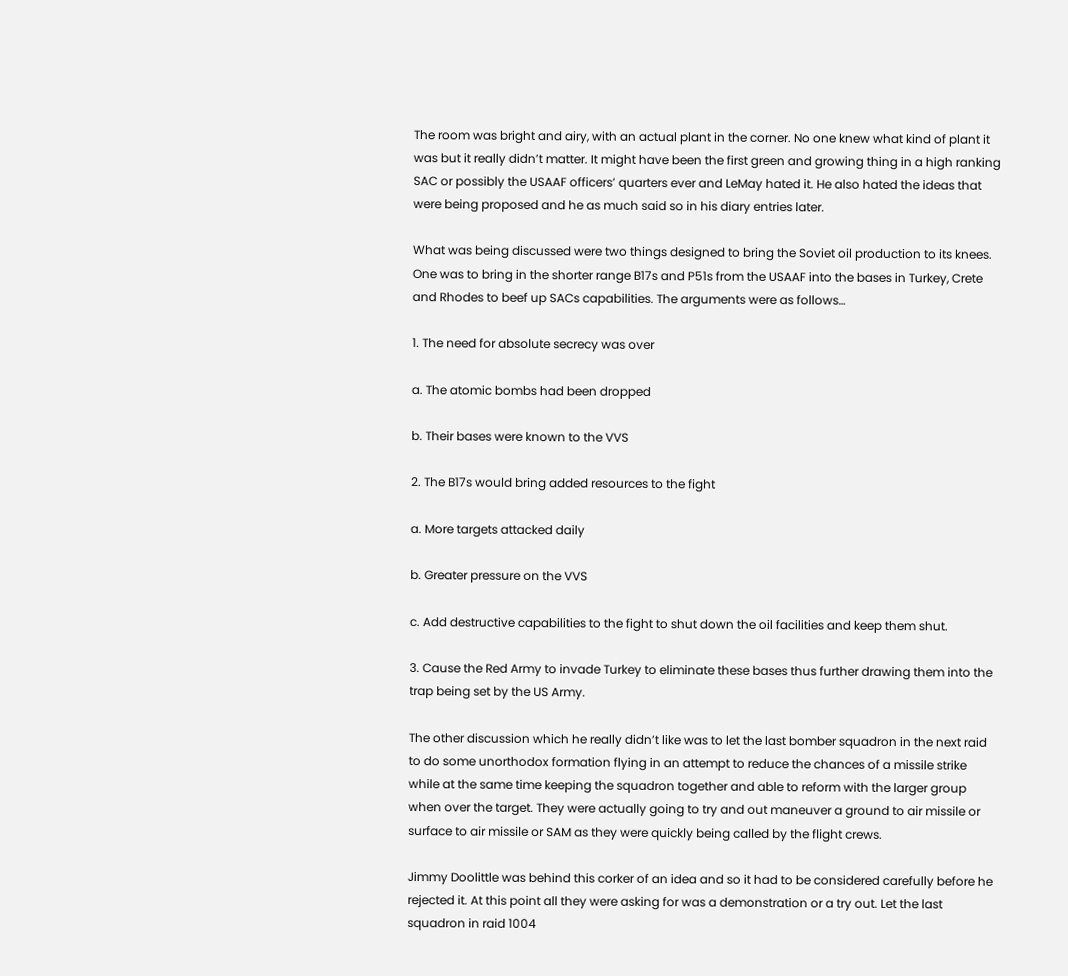The room was bright and airy, with an actual plant in the corner. No one knew what kind of plant it was but it really didn’t matter. It might have been the first green and growing thing in a high ranking SAC or possibly the USAAF officers’ quarters ever and LeMay hated it. He also hated the ideas that were being proposed and he as much said so in his diary entries later.

What was being discussed were two things designed to bring the Soviet oil production to its knees. One was to bring in the shorter range B17s and P51s from the USAAF into the bases in Turkey, Crete and Rhodes to beef up SACs capabilities. The arguments were as follows…

1. The need for absolute secrecy was over

a. The atomic bombs had been dropped

b. Their bases were known to the VVS

2. The B17s would bring added resources to the fight

a. More targets attacked daily

b. Greater pressure on the VVS

c. Add destructive capabilities to the fight to shut down the oil facilities and keep them shut.

3. Cause the Red Army to invade Turkey to eliminate these bases thus further drawing them into the trap being set by the US Army.

The other discussion which he really didn’t like was to let the last bomber squadron in the next raid to do some unorthodox formation flying in an attempt to reduce the chances of a missile strike while at the same time keeping the squadron together and able to reform with the larger group when over the target. They were actually going to try and out maneuver a ground to air missile or surface to air missile or SAM as they were quickly being called by the flight crews.

Jimmy Doolittle was behind this corker of an idea and so it had to be considered carefully before he rejected it. At this point all they were asking for was a demonstration or a try out. Let the last squadron in raid 1004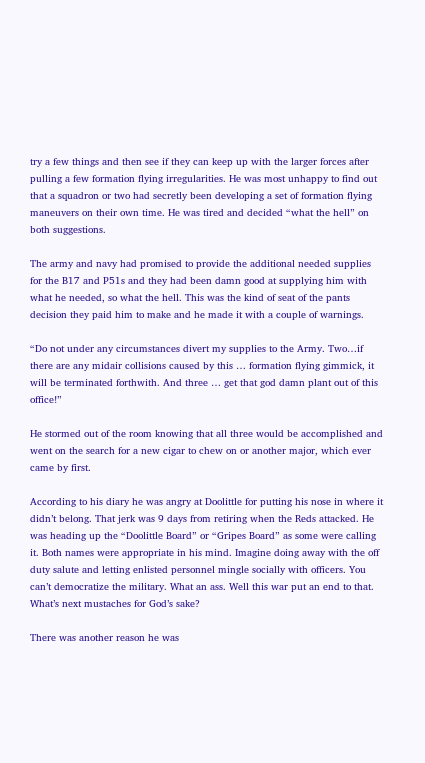try a few things and then see if they can keep up with the larger forces after pulling a few formation flying irregularities. He was most unhappy to find out that a squadron or two had secretly been developing a set of formation flying maneuvers on their own time. He was tired and decided “what the hell” on both suggestions.

The army and navy had promised to provide the additional needed supplies for the B17 and P51s and they had been damn good at supplying him with what he needed, so what the hell. This was the kind of seat of the pants decision they paid him to make and he made it with a couple of warnings.

“Do not under any circumstances divert my supplies to the Army. Two…if there are any midair collisions caused by this … formation flying gimmick, it will be terminated forthwith. And three … get that god damn plant out of this office!”

He stormed out of the room knowing that all three would be accomplished and went on the search for a new cigar to chew on or another major, which ever came by first.

According to his diary he was angry at Doolittle for putting his nose in where it didn’t belong. That jerk was 9 days from retiring when the Reds attacked. He was heading up the “Doolittle Board” or “Gripes Board” as some were calling it. Both names were appropriate in his mind. Imagine doing away with the off duty salute and letting enlisted personnel mingle socially with officers. You can’t democratize the military. What an ass. Well this war put an end to that. What’s next mustaches for God’s sake?

There was another reason he was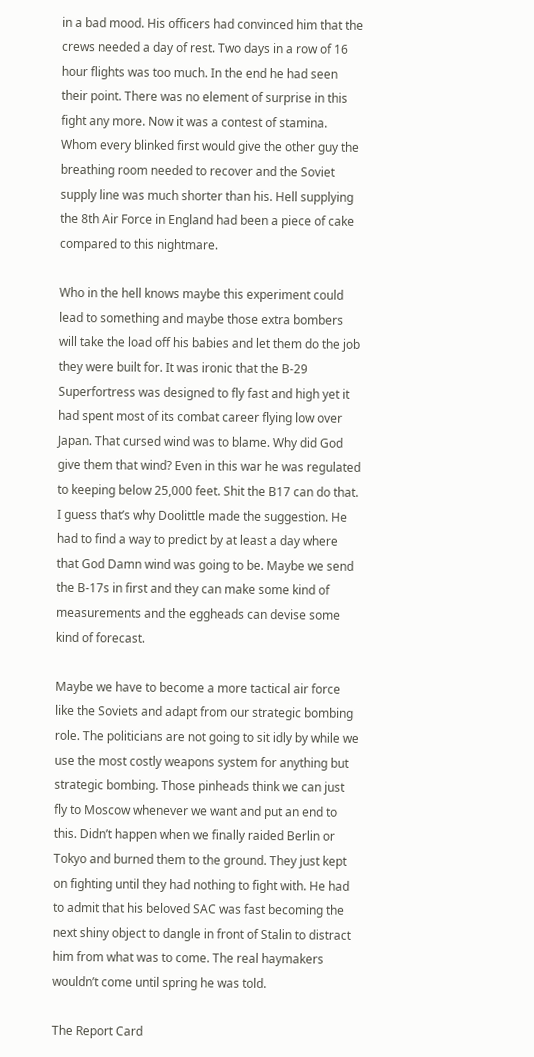in a bad mood. His officers had convinced him that the crews needed a day of rest. Two days in a row of 16 hour flights was too much. In the end he had seen their point. There was no element of surprise in this fight any more. Now it was a contest of stamina. Whom every blinked first would give the other guy the breathing room needed to recover and the Soviet supply line was much shorter than his. Hell supplying the 8th Air Force in England had been a piece of cake compared to this nightmare.

Who in the hell knows maybe this experiment could lead to something and maybe those extra bombers will take the load off his babies and let them do the job they were built for. It was ironic that the B-29 Superfortress was designed to fly fast and high yet it had spent most of its combat career flying low over Japan. That cursed wind was to blame. Why did God give them that wind? Even in this war he was regulated to keeping below 25,000 feet. Shit the B17 can do that. I guess that’s why Doolittle made the suggestion. He had to find a way to predict by at least a day where that God Damn wind was going to be. Maybe we send the B-17s in first and they can make some kind of measurements and the eggheads can devise some kind of forecast.

Maybe we have to become a more tactical air force like the Soviets and adapt from our strategic bombing role. The politicians are not going to sit idly by while we use the most costly weapons system for anything but strategic bombing. Those pinheads think we can just fly to Moscow whenever we want and put an end to this. Didn’t happen when we finally raided Berlin or Tokyo and burned them to the ground. They just kept on fighting until they had nothing to fight with. He had to admit that his beloved SAC was fast becoming the next shiny object to dangle in front of Stalin to distract him from what was to come. The real haymakers wouldn’t come until spring he was told.

The Report Card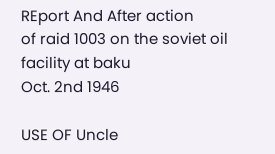REport And After action
of raid 1003 on the soviet oil facility at baku
Oct. 2nd 1946

USE OF Uncle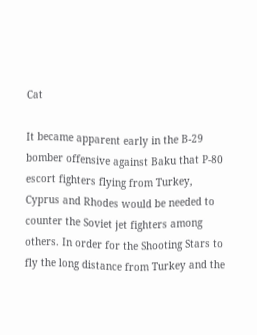Cat

It became apparent early in the B-29 bomber offensive against Baku that P-80 escort fighters flying from Turkey, Cyprus and Rhodes would be needed to counter the Soviet jet fighters among others. In order for the Shooting Stars to fly the long distance from Turkey and the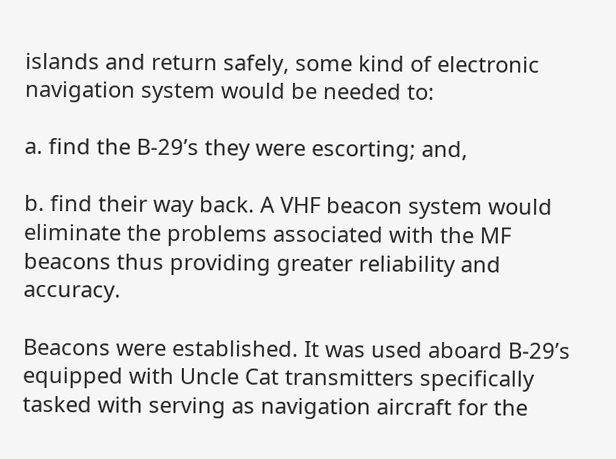islands and return safely, some kind of electronic navigation system would be needed to:

a. find the B-29’s they were escorting; and,

b. find their way back. A VHF beacon system would eliminate the problems associated with the MF beacons thus providing greater reliability and accuracy.

Beacons were established. It was used aboard B-29’s equipped with Uncle Cat transmitters specifically tasked with serving as navigation aircraft for the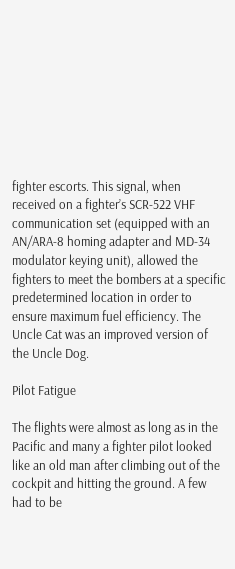fighter escorts. This signal, when received on a fighter’s SCR-522 VHF communication set (equipped with an AN/ARA-8 homing adapter and MD-34 modulator keying unit), allowed the fighters to meet the bombers at a specific predetermined location in order to ensure maximum fuel efficiency. The Uncle Cat was an improved version of the Uncle Dog.

Pilot Fatigue

The flights were almost as long as in the Pacific and many a fighter pilot looked like an old man after climbing out of the cockpit and hitting the ground. A few had to be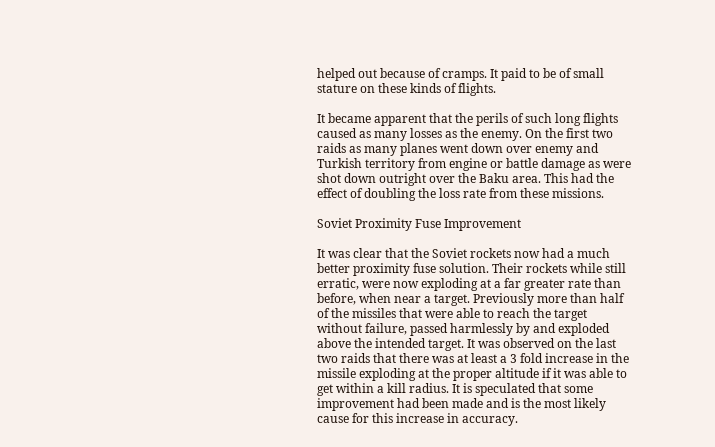helped out because of cramps. It paid to be of small stature on these kinds of flights.

It became apparent that the perils of such long flights caused as many losses as the enemy. On the first two raids as many planes went down over enemy and Turkish territory from engine or battle damage as were shot down outright over the Baku area. This had the effect of doubling the loss rate from these missions.

Soviet Proximity Fuse Improvement

It was clear that the Soviet rockets now had a much better proximity fuse solution. Their rockets while still erratic, were now exploding at a far greater rate than before, when near a target. Previously more than half of the missiles that were able to reach the target without failure, passed harmlessly by and exploded above the intended target. It was observed on the last two raids that there was at least a 3 fold increase in the missile exploding at the proper altitude if it was able to get within a kill radius. It is speculated that some improvement had been made and is the most likely cause for this increase in accuracy.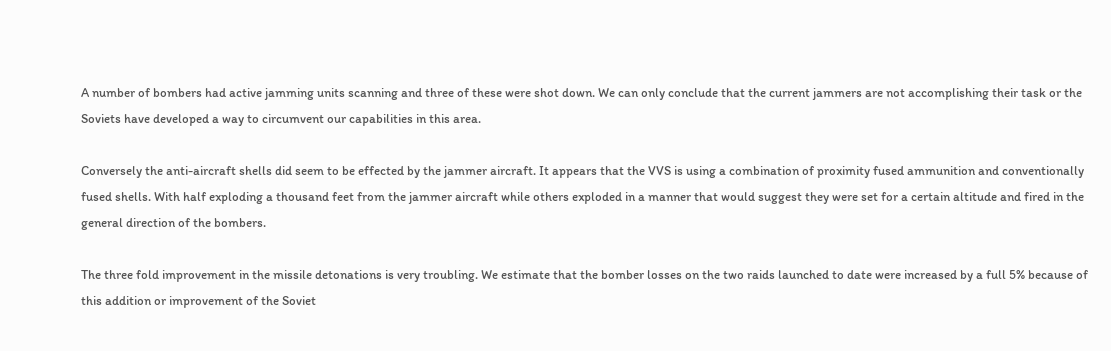A number of bombers had active jamming units scanning and three of these were shot down. We can only conclude that the current jammers are not accomplishing their task or the Soviets have developed a way to circumvent our capabilities in this area.

Conversely the anti-aircraft shells did seem to be effected by the jammer aircraft. It appears that the VVS is using a combination of proximity fused ammunition and conventionally fused shells. With half exploding a thousand feet from the jammer aircraft while others exploded in a manner that would suggest they were set for a certain altitude and fired in the general direction of the bombers.

The three fold improvement in the missile detonations is very troubling. We estimate that the bomber losses on the two raids launched to date were increased by a full 5% because of this addition or improvement of the Soviet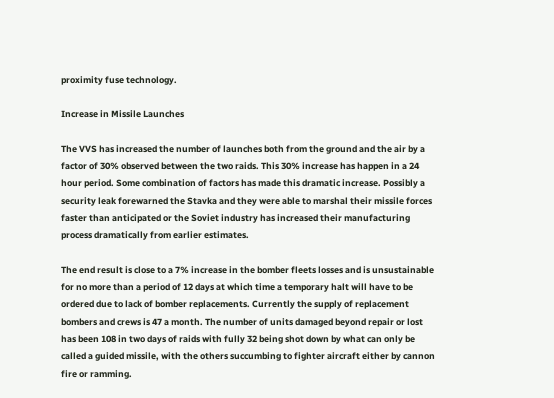proximity fuse technology.

Increase in Missile Launches

The VVS has increased the number of launches both from the ground and the air by a factor of 30% observed between the two raids. This 30% increase has happen in a 24 hour period. Some combination of factors has made this dramatic increase. Possibly a security leak forewarned the Stavka and they were able to marshal their missile forces faster than anticipated or the Soviet industry has increased their manufacturing process dramatically from earlier estimates.

The end result is close to a 7% increase in the bomber fleets losses and is unsustainable for no more than a period of 12 days at which time a temporary halt will have to be ordered due to lack of bomber replacements. Currently the supply of replacement bombers and crews is 47 a month. The number of units damaged beyond repair or lost has been 108 in two days of raids with fully 32 being shot down by what can only be called a guided missile, with the others succumbing to fighter aircraft either by cannon fire or ramming.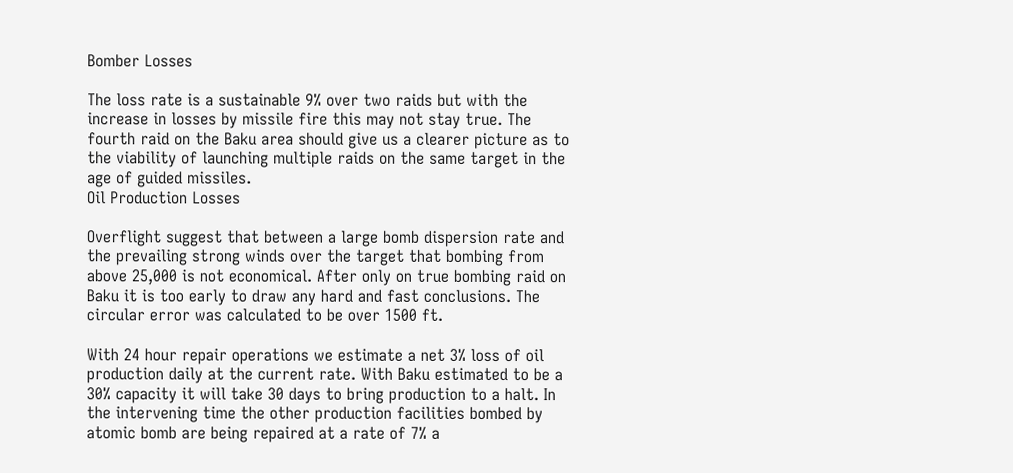Bomber Losses

The loss rate is a sustainable 9% over two raids but with the increase in losses by missile fire this may not stay true. The fourth raid on the Baku area should give us a clearer picture as to the viability of launching multiple raids on the same target in the age of guided missiles.
Oil Production Losses

Overflight suggest that between a large bomb dispersion rate and the prevailing strong winds over the target that bombing from above 25,000 is not economical. After only on true bombing raid on Baku it is too early to draw any hard and fast conclusions. The circular error was calculated to be over 1500 ft.

With 24 hour repair operations we estimate a net 3% loss of oil production daily at the current rate. With Baku estimated to be a 30% capacity it will take 30 days to bring production to a halt. In the intervening time the other production facilities bombed by atomic bomb are being repaired at a rate of 7% a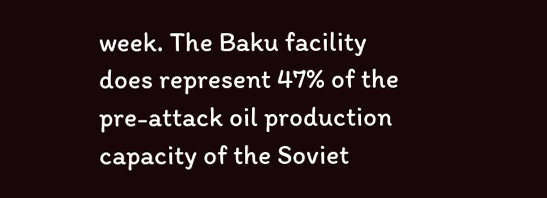week. The Baku facility does represent 47% of the pre-attack oil production capacity of the Soviet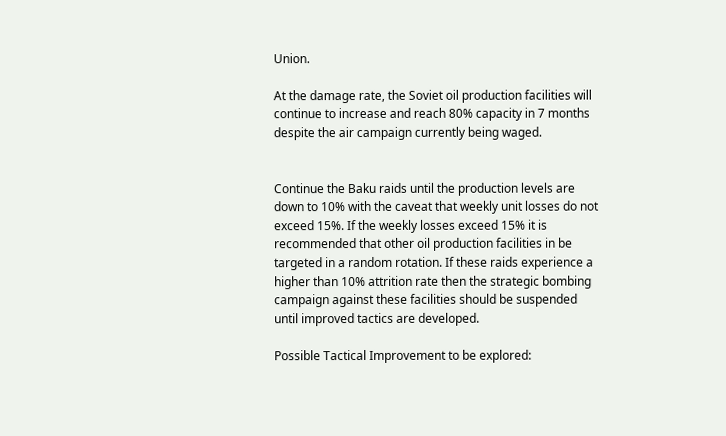Union.

At the damage rate, the Soviet oil production facilities will continue to increase and reach 80% capacity in 7 months despite the air campaign currently being waged.


Continue the Baku raids until the production levels are down to 10% with the caveat that weekly unit losses do not exceed 15%. If the weekly losses exceed 15% it is recommended that other oil production facilities in be targeted in a random rotation. If these raids experience a higher than 10% attrition rate then the strategic bombing campaign against these facilities should be suspended until improved tactics are developed.

Possible Tactical Improvement to be explored: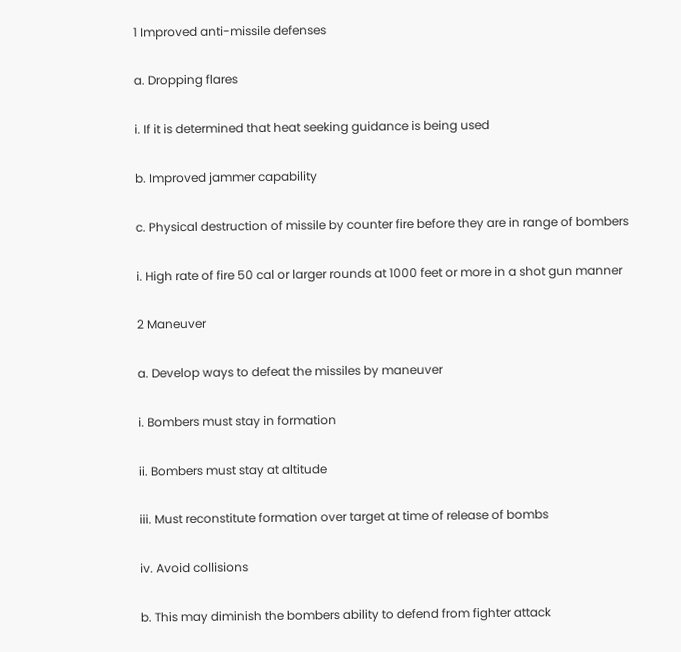1 Improved anti-missile defenses

a. Dropping flares

i. If it is determined that heat seeking guidance is being used

b. Improved jammer capability

c. Physical destruction of missile by counter fire before they are in range of bombers

i. High rate of fire 50 cal or larger rounds at 1000 feet or more in a shot gun manner

2 Maneuver

a. Develop ways to defeat the missiles by maneuver

i. Bombers must stay in formation

ii. Bombers must stay at altitude

iii. Must reconstitute formation over target at time of release of bombs

iv. Avoid collisions

b. This may diminish the bombers ability to defend from fighter attack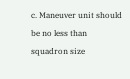c. Maneuver unit should be no less than squadron size